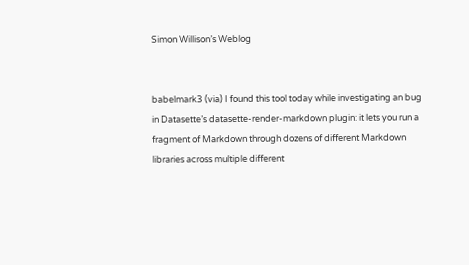Simon Willison’s Weblog


babelmark3 (via) I found this tool today while investigating an bug in Datasette’s datasette-render-markdown plugin: it lets you run a fragment of Markdown through dozens of different Markdown libraries across multiple different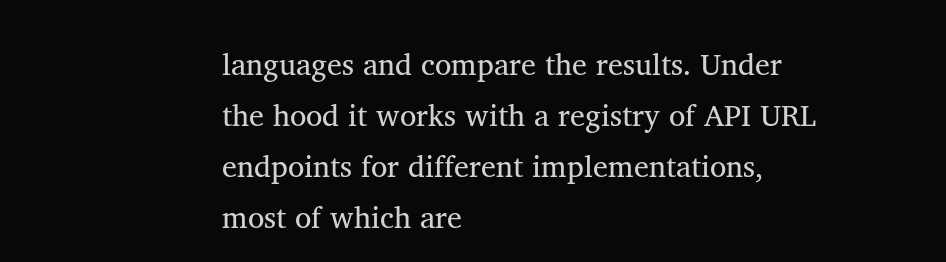languages and compare the results. Under the hood it works with a registry of API URL endpoints for different implementations, most of which are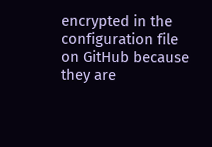encrypted in the configuration file on GitHub because they are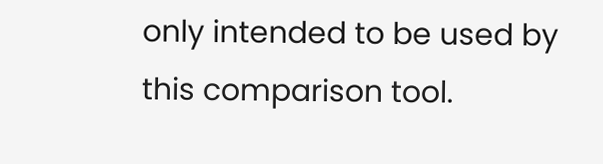only intended to be used by this comparison tool.